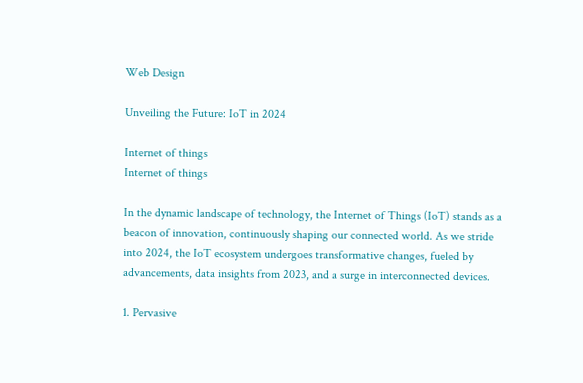Web Design

Unveiling the Future: IoT in 2024

Internet of things
Internet of things

In the dynamic landscape of technology, the Internet of Things (IoT) stands as a beacon of innovation, continuously shaping our connected world. As we stride into 2024, the IoT ecosystem undergoes transformative changes, fueled by advancements, data insights from 2023, and a surge in interconnected devices.

1. Pervasive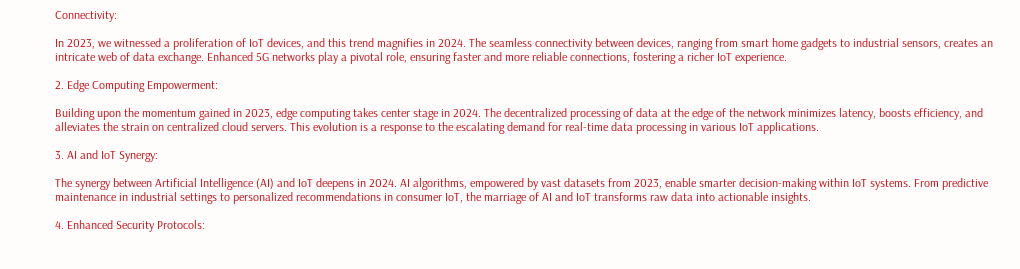Connectivity:

In 2023, we witnessed a proliferation of IoT devices, and this trend magnifies in 2024. The seamless connectivity between devices, ranging from smart home gadgets to industrial sensors, creates an intricate web of data exchange. Enhanced 5G networks play a pivotal role, ensuring faster and more reliable connections, fostering a richer IoT experience.

2. Edge Computing Empowerment:

Building upon the momentum gained in 2023, edge computing takes center stage in 2024. The decentralized processing of data at the edge of the network minimizes latency, boosts efficiency, and alleviates the strain on centralized cloud servers. This evolution is a response to the escalating demand for real-time data processing in various IoT applications.

3. AI and IoT Synergy:

The synergy between Artificial Intelligence (AI) and IoT deepens in 2024. AI algorithms, empowered by vast datasets from 2023, enable smarter decision-making within IoT systems. From predictive maintenance in industrial settings to personalized recommendations in consumer IoT, the marriage of AI and IoT transforms raw data into actionable insights.

4. Enhanced Security Protocols: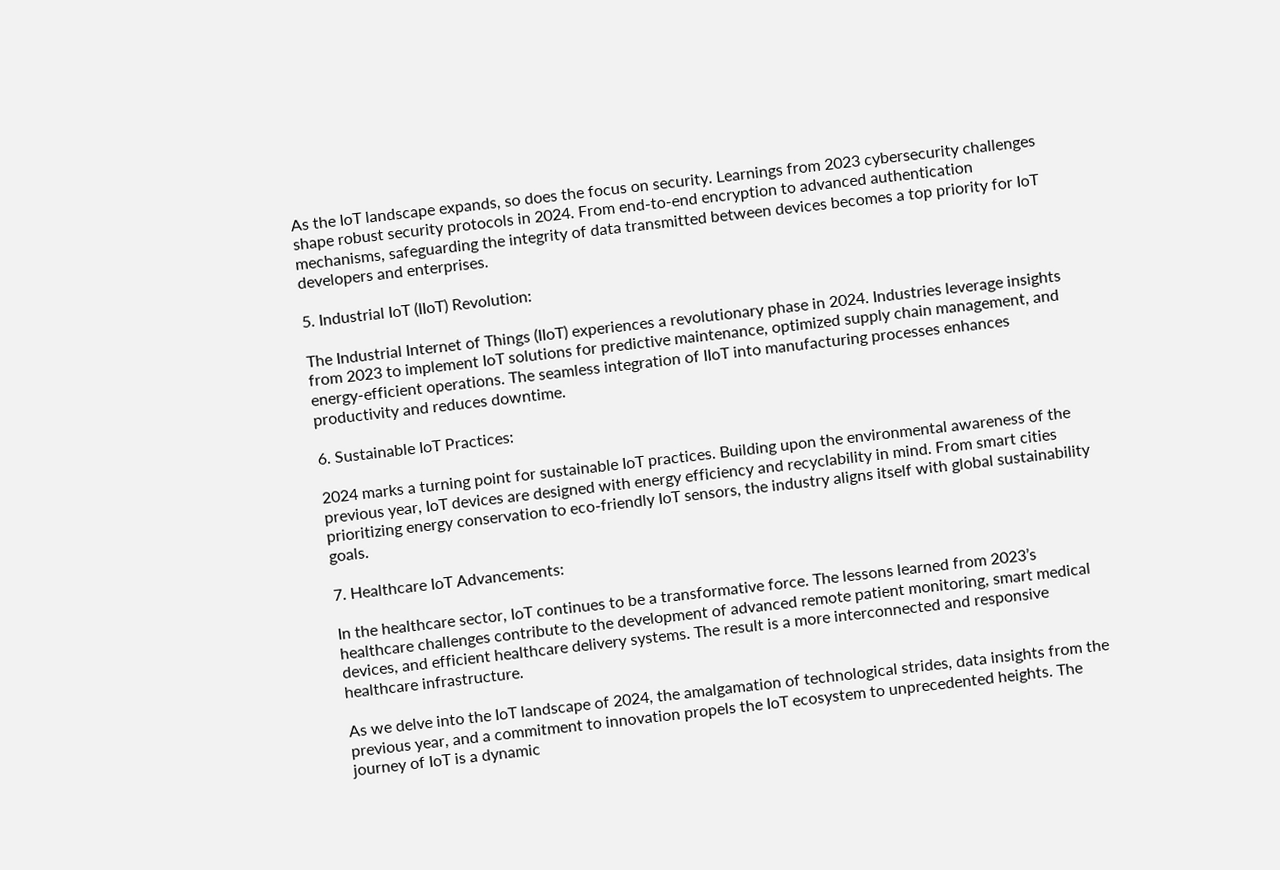As the IoT landscape expands, so does the focus on security. Learnings from 2023 cybersecurity challenges shape robust security protocols in 2024. From end-to-end encryption to advanced authentication mechanisms, safeguarding the integrity of data transmitted between devices becomes a top priority for IoT developers and enterprises.

5. Industrial IoT (IIoT) Revolution:

The Industrial Internet of Things (IIoT) experiences a revolutionary phase in 2024. Industries leverage insights from 2023 to implement IoT solutions for predictive maintenance, optimized supply chain management, and energy-efficient operations. The seamless integration of IIoT into manufacturing processes enhances productivity and reduces downtime.

6. Sustainable IoT Practices:

2024 marks a turning point for sustainable IoT practices. Building upon the environmental awareness of the previous year, IoT devices are designed with energy efficiency and recyclability in mind. From smart cities prioritizing energy conservation to eco-friendly IoT sensors, the industry aligns itself with global sustainability goals.

7. Healthcare IoT Advancements:

In the healthcare sector, IoT continues to be a transformative force. The lessons learned from 2023’s healthcare challenges contribute to the development of advanced remote patient monitoring, smart medical devices, and efficient healthcare delivery systems. The result is a more interconnected and responsive healthcare infrastructure.

As we delve into the IoT landscape of 2024, the amalgamation of technological strides, data insights from the previous year, and a commitment to innovation propels the IoT ecosystem to unprecedented heights. The journey of IoT is a dynamic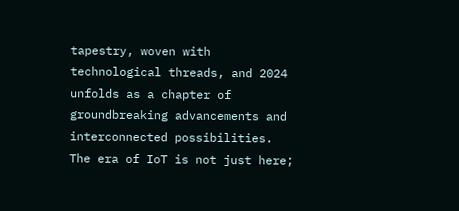tapestry, woven with technological threads, and 2024 unfolds as a chapter of groundbreaking advancements and interconnected possibilities. The era of IoT is not just here;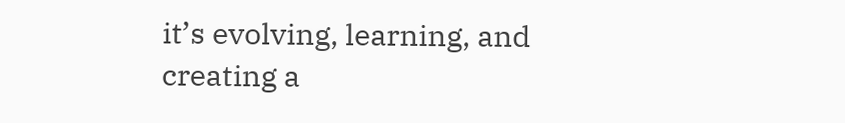it’s evolving, learning, and creating a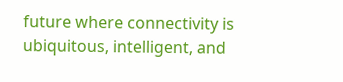future where connectivity is ubiquitous, intelligent, and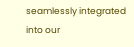seamlessly integrated into our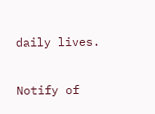daily lives.

Notify of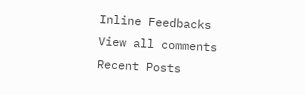Inline Feedbacks
View all comments
Recent Posts